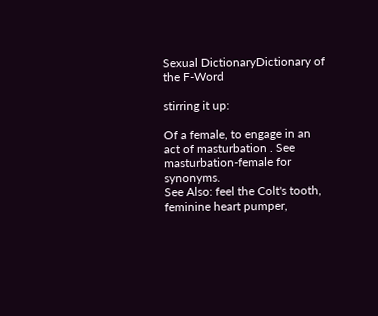Sexual DictionaryDictionary of the F-Word

stirring it up:

Of a female, to engage in an act of masturbation . See masturbation-female for synonyms.
See Also: feel the Colt's tooth, feminine heart pumper,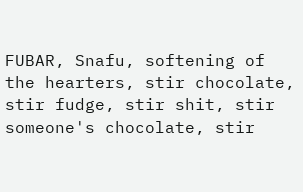FUBAR, Snafu, softening of the hearters, stir chocolate, stir fudge, stir shit, stir someone's chocolate, stir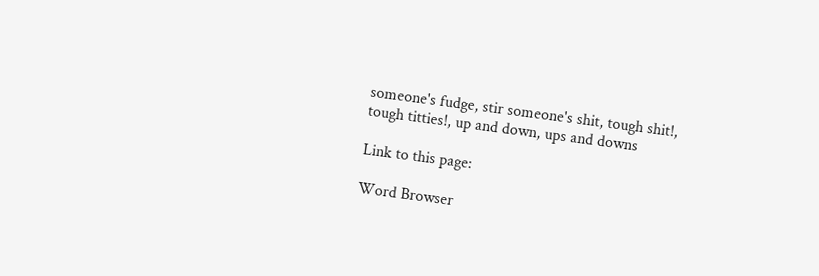someone's fudge, stir someone's shit, tough shit!, tough titties!, up and down, ups and downs

Link to this page:

Word Browser